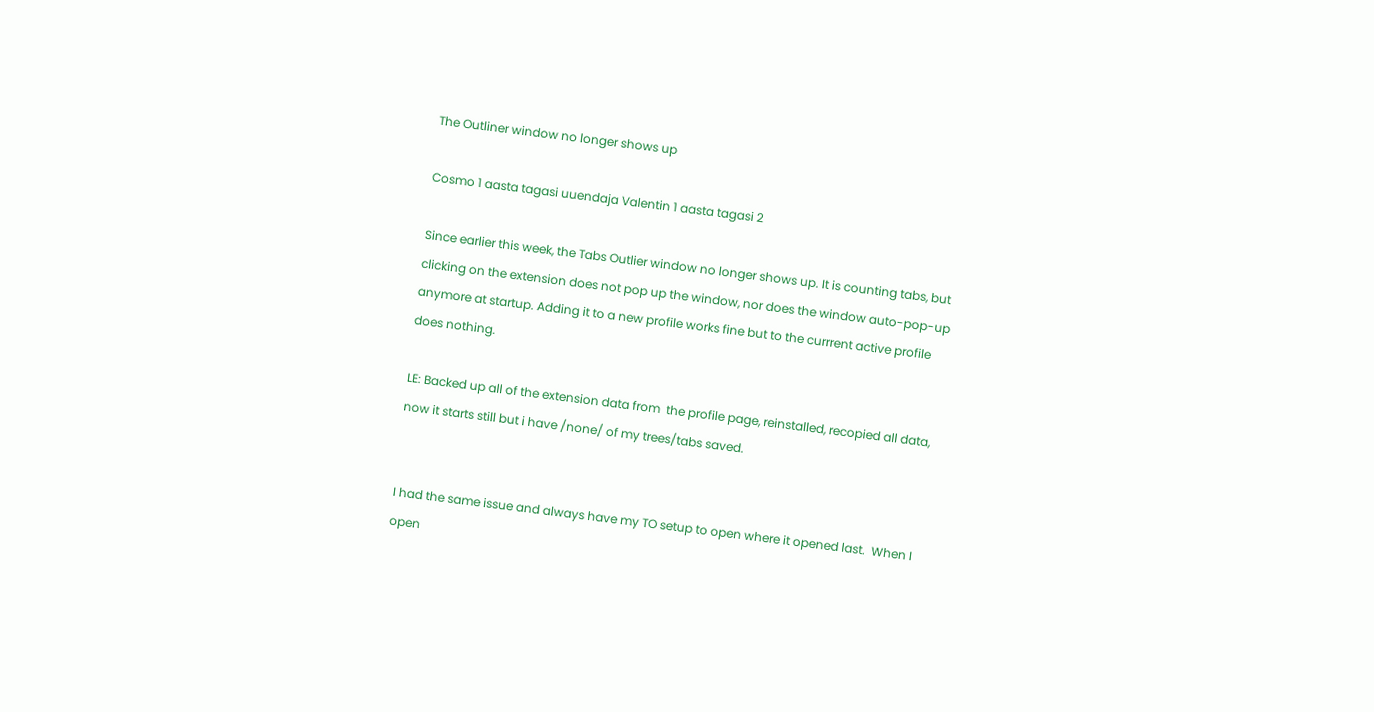The Outliner window no longer shows up

Cosmo 1 aasta tagasi uuendaja Valentin 1 aasta tagasi 2

Since earlier this week, the Tabs Outlier window no longer shows up. It is counting tabs, but clicking on the extension does not pop up the window, nor does the window auto-pop-up anymore at startup. Adding it to a new profile works fine but to the currrent active profile does nothing.

LE: Backed up all of the extension data from  the profile page, reinstalled, recopied all data, now it starts still but i have /none/ of my trees/tabs saved.


I had the same issue and always have my TO setup to open where it opened last.  When I open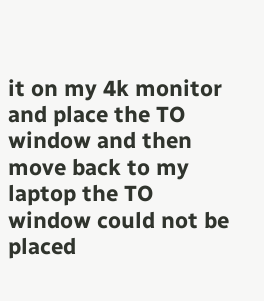it on my 4k monitor and place the TO window and then move back to my laptop the TO window could not be placed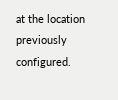at the location previously configured.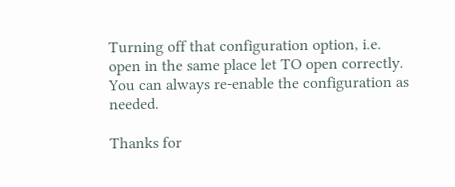Turning off that configuration option, i.e. open in the same place let TO open correctly.  You can always re-enable the configuration as needed.

Thanks for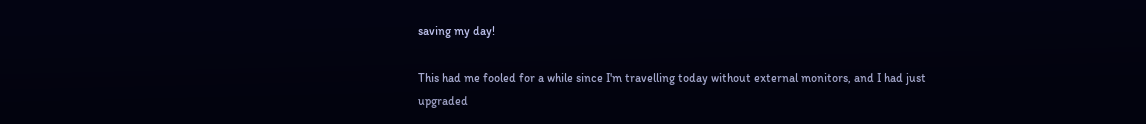saving my day!

This had me fooled for a while since I'm travelling today without external monitors, and I had just upgraded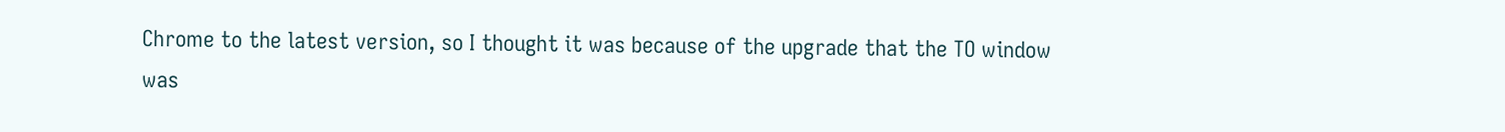Chrome to the latest version, so I thought it was because of the upgrade that the TO window was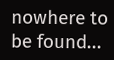nowhere to be found...